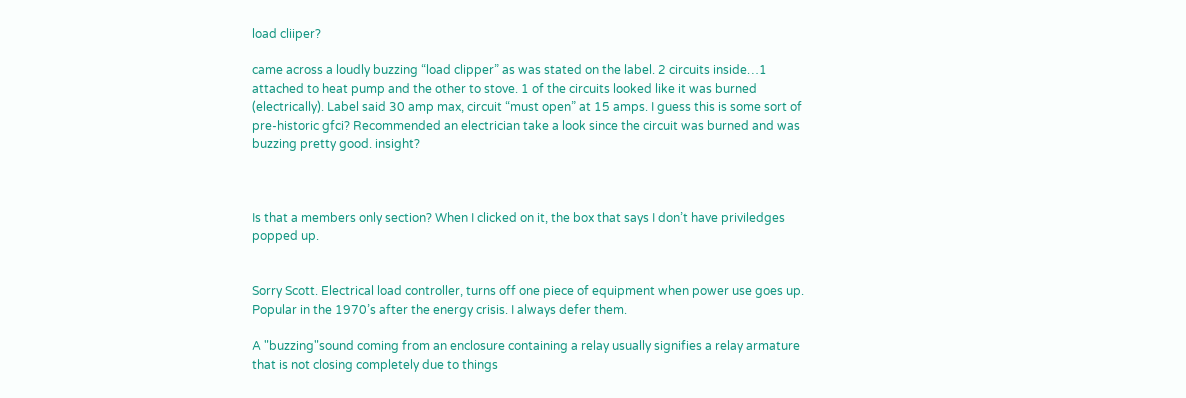load cliiper?

came across a loudly buzzing “load clipper” as was stated on the label. 2 circuits inside…1 attached to heat pump and the other to stove. 1 of the circuits looked like it was burned (electrically). Label said 30 amp max, circuit “must open” at 15 amps. I guess this is some sort of pre-historic gfci? Recommended an electrician take a look since the circuit was burned and was buzzing pretty good. insight?



Is that a members only section? When I clicked on it, the box that says I don’t have priviledges popped up.


Sorry Scott. Electrical load controller, turns off one piece of equipment when power use goes up. Popular in the 1970’s after the energy crisis. I always defer them.

A "buzzing"sound coming from an enclosure containing a relay usually signifies a relay armature that is not closing completely due to things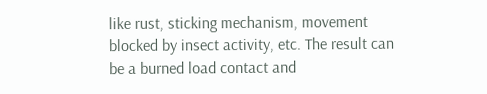like rust, sticking mechanism, movement blocked by insect activity, etc. The result can be a burned load contact and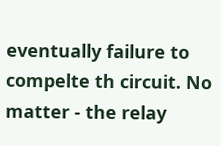eventually failure to compelte th circuit. No matter - the relay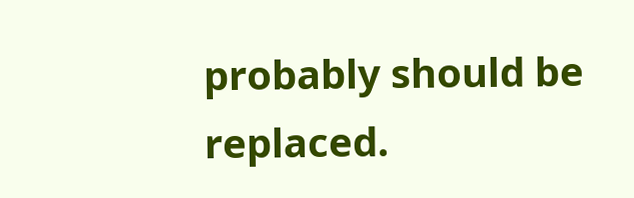probably should be replaced.